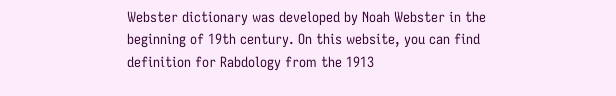Webster dictionary was developed by Noah Webster in the beginning of 19th century. On this website, you can find definition for Rabdology from the 1913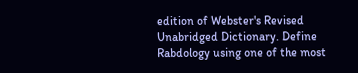edition of Webster's Revised Unabridged Dictionary. Define Rabdology using one of the most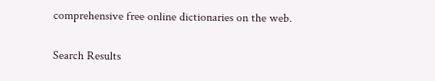comprehensive free online dictionaries on the web.

Search Results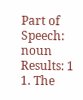Part of Speech: noun
Results: 1
1. The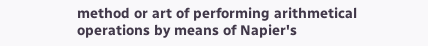method or art of performing arithmetical operations by means of Napier's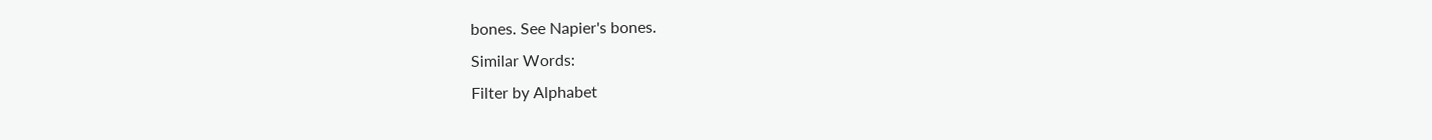bones. See Napier's bones.
Similar Words:
Filter by Alphabet